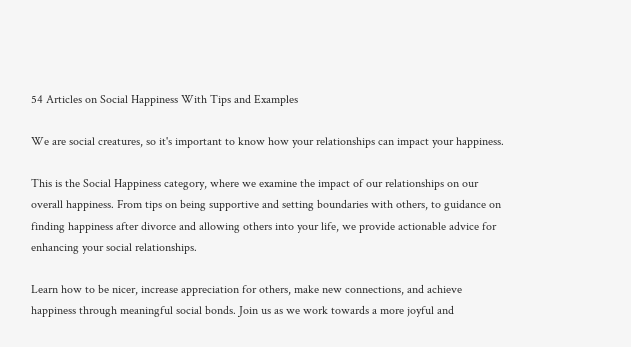54 Articles on Social Happiness With Tips and Examples

We are social creatures, so it's important to know how your relationships can impact your happiness.

This is the Social Happiness category, where we examine the impact of our relationships on our overall happiness. From tips on being supportive and setting boundaries with others, to guidance on finding happiness after divorce and allowing others into your life, we provide actionable advice for enhancing your social relationships.

Learn how to be nicer, increase appreciation for others, make new connections, and achieve happiness through meaningful social bonds. Join us as we work towards a more joyful and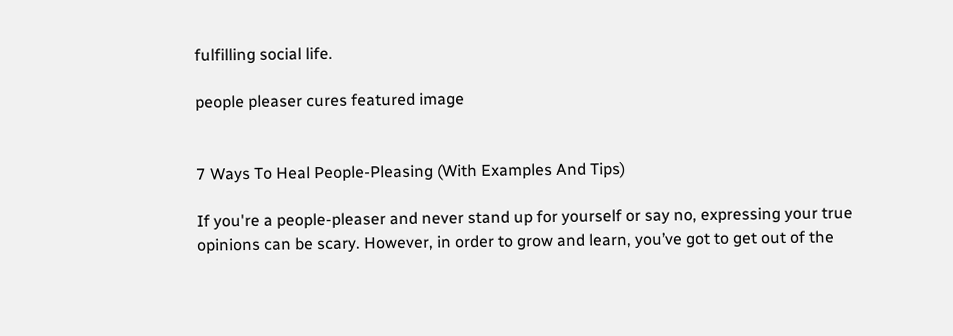fulfilling social life.

people pleaser cures featured image


7 Ways To Heal People-Pleasing (With Examples And Tips)

If you're a people-pleaser and never stand up for yourself or say no, expressing your true opinions can be scary. However, in order to grow and learn, you’ve got to get out of the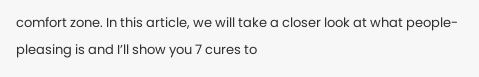comfort zone. In this article, we will take a closer look at what people-pleasing is and I’ll show you 7 cures to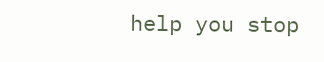help you stop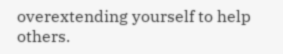overextending yourself to help others.